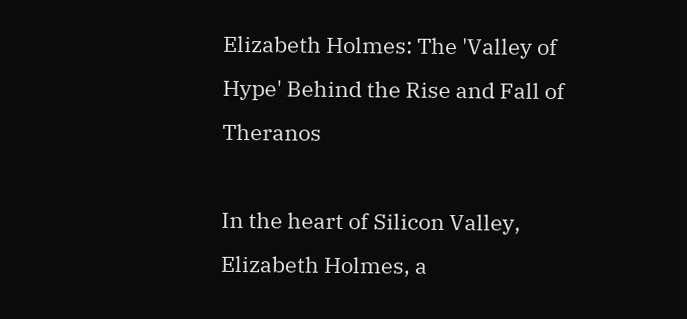Elizabeth Holmes: The 'Valley of Hype' Behind the Rise and Fall of Theranos

In the heart of Silicon Valley, Elizabeth Holmes, a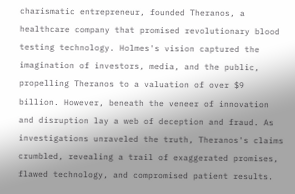charismatic entrepreneur, founded Theranos, a healthcare company that promised revolutionary blood testing technology. Holmes's vision captured the imagination of investors, media, and the public, propelling Theranos to a valuation of over $9 billion. However, beneath the veneer of innovation and disruption lay a web of deception and fraud. As investigations unraveled the truth, Theranos's claims crumbled, revealing a trail of exaggerated promises, flawed technology, and compromised patient results.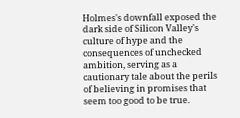Holmes's downfall exposed the dark side of Silicon Valley's culture of hype and the consequences of unchecked ambition, serving as a cautionary tale about the perils of believing in promises that seem too good to be true.